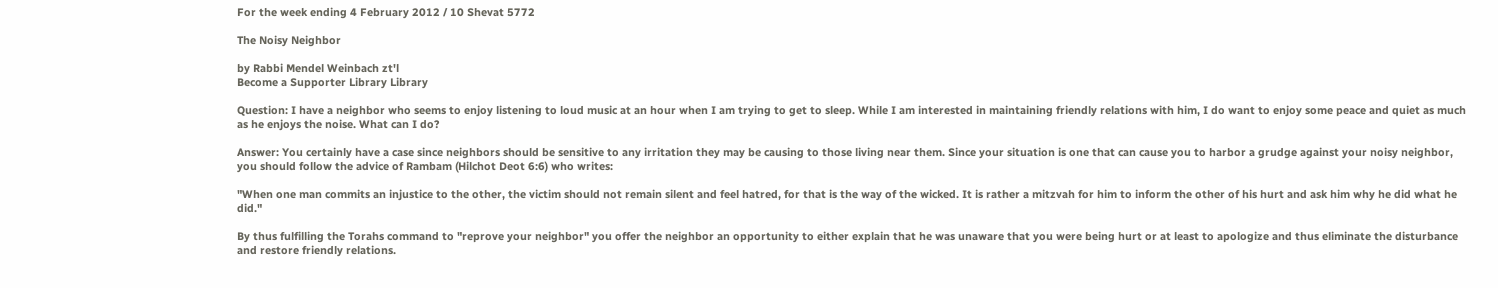For the week ending 4 February 2012 / 10 Shevat 5772

The Noisy Neighbor

by Rabbi Mendel Weinbach zt'l
Become a Supporter Library Library

Question: I have a neighbor who seems to enjoy listening to loud music at an hour when I am trying to get to sleep. While I am interested in maintaining friendly relations with him, I do want to enjoy some peace and quiet as much as he enjoys the noise. What can I do?

Answer: You certainly have a case since neighbors should be sensitive to any irritation they may be causing to those living near them. Since your situation is one that can cause you to harbor a grudge against your noisy neighbor, you should follow the advice of Rambam (Hilchot Deot 6:6) who writes:

"When one man commits an injustice to the other, the victim should not remain silent and feel hatred, for that is the way of the wicked. It is rather a mitzvah for him to inform the other of his hurt and ask him why he did what he did."

By thus fulfilling the Torahs command to "reprove your neighbor" you offer the neighbor an opportunity to either explain that he was unaware that you were being hurt or at least to apologize and thus eliminate the disturbance and restore friendly relations.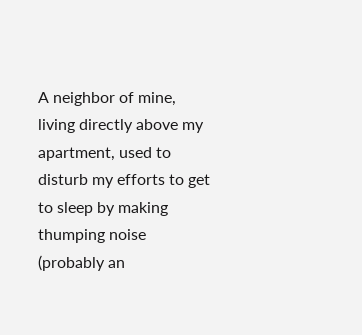A neighbor of mine, living directly above my apartment, used to disturb my efforts to get to sleep by making thumping noise (probably an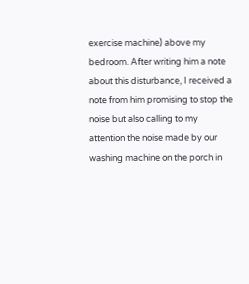exercise machine) above my bedroom. After writing him a note about this disturbance, I received a note from him promising to stop the noise but also calling to my attention the noise made by our washing machine on the porch in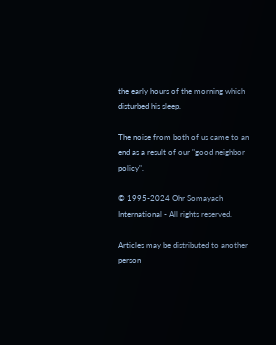the early hours of the morning which disturbed his sleep.

The noise from both of us came to an end as a result of our "good neighbor policy".

© 1995-2024 Ohr Somayach International - All rights reserved.

Articles may be distributed to another person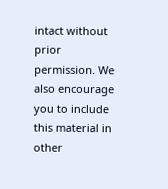intact without prior permission. We also encourage you to include this material in other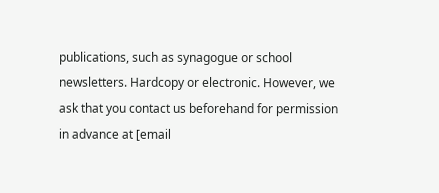publications, such as synagogue or school newsletters. Hardcopy or electronic. However, we ask that you contact us beforehand for permission in advance at [email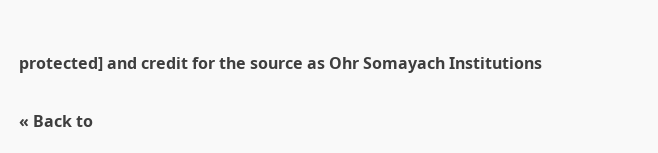protected] and credit for the source as Ohr Somayach Institutions

« Back to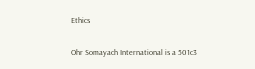Ethics

Ohr Somayach International is a 501c3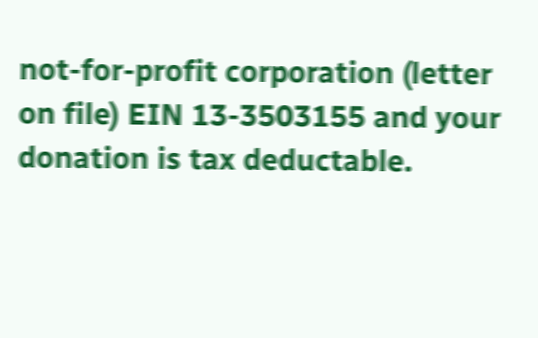not-for-profit corporation (letter on file) EIN 13-3503155 and your donation is tax deductable.